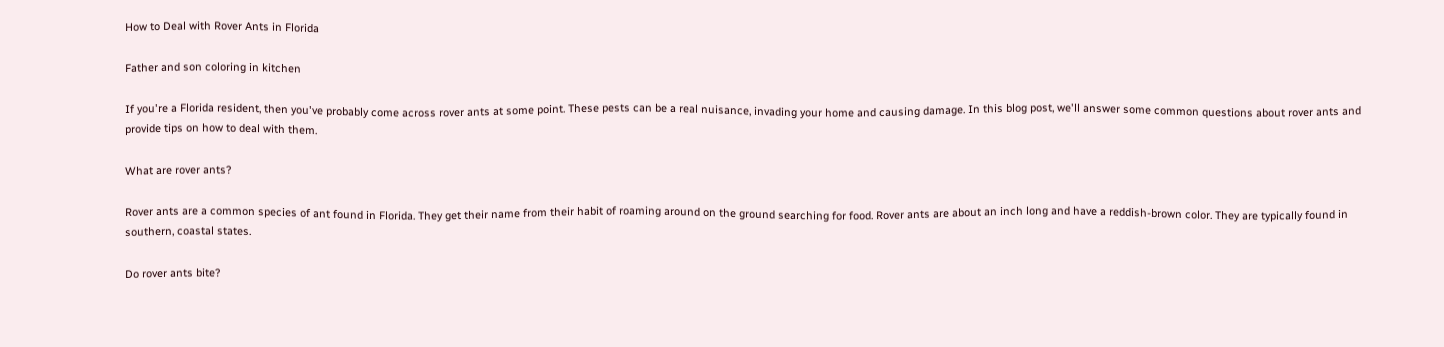How to Deal with Rover Ants in Florida

Father and son coloring in kitchen

If you're a Florida resident, then you've probably come across rover ants at some point. These pests can be a real nuisance, invading your home and causing damage. In this blog post, we'll answer some common questions about rover ants and provide tips on how to deal with them.

What are rover ants?

Rover ants are a common species of ant found in Florida. They get their name from their habit of roaming around on the ground searching for food. Rover ants are about an inch long and have a reddish-brown color. They are typically found in southern, coastal states.

Do rover ants bite?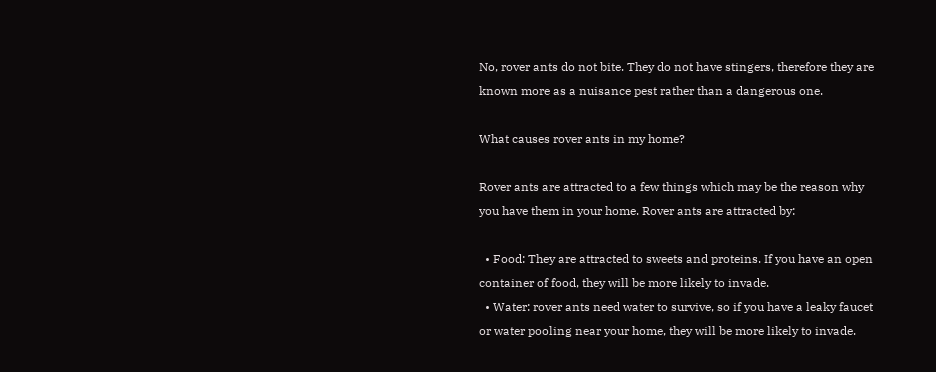No, rover ants do not bite. They do not have stingers, therefore they are known more as a nuisance pest rather than a dangerous one.

What causes rover ants in my home?

Rover ants are attracted to a few things which may be the reason why you have them in your home. Rover ants are attracted by:

  • Food: They are attracted to sweets and proteins. If you have an open container of food, they will be more likely to invade.
  • Water: rover ants need water to survive, so if you have a leaky faucet or water pooling near your home, they will be more likely to invade.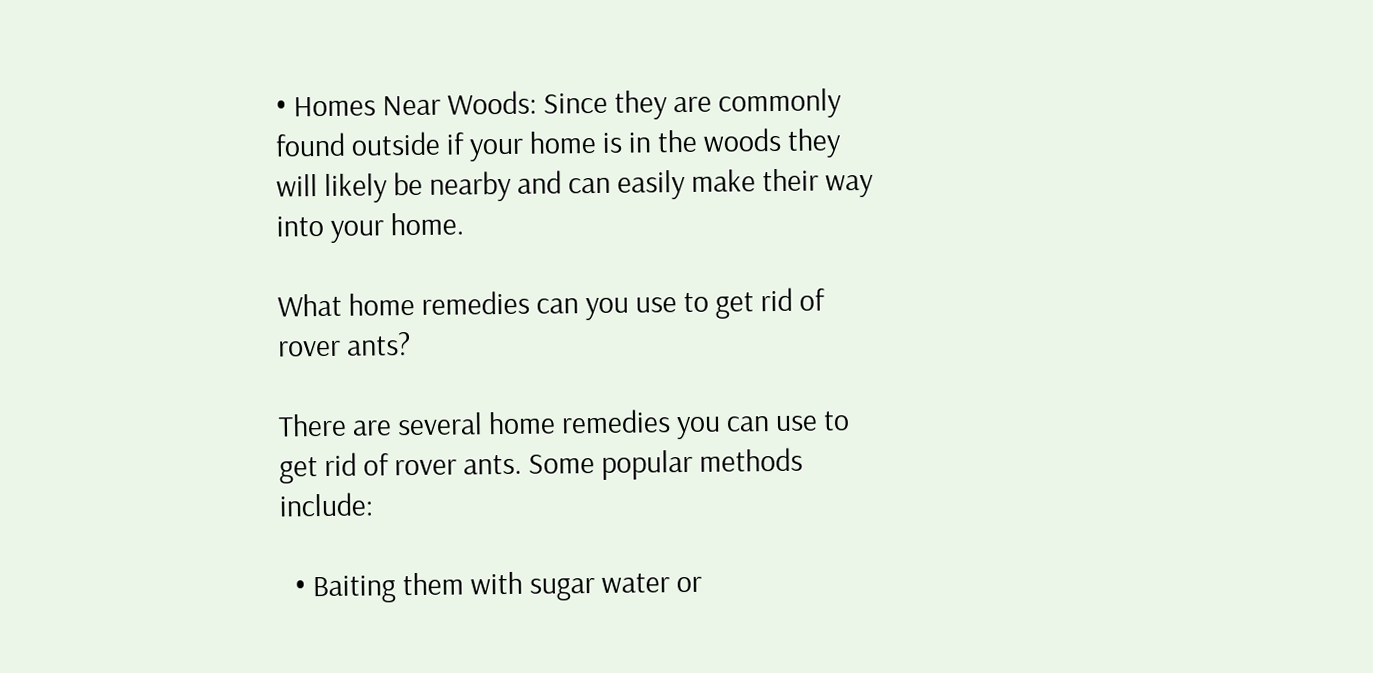• Homes Near Woods: Since they are commonly found outside if your home is in the woods they will likely be nearby and can easily make their way into your home.

What home remedies can you use to get rid of rover ants?

There are several home remedies you can use to get rid of rover ants. Some popular methods include:

  • Baiting them with sugar water or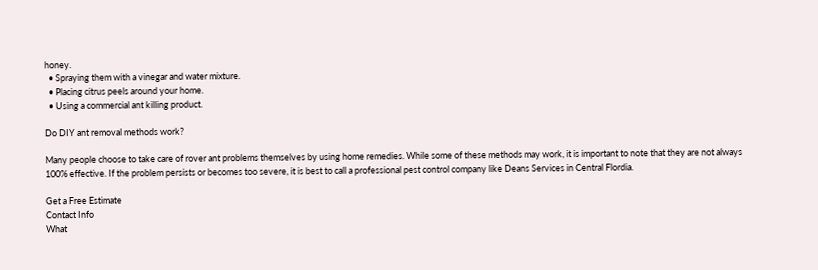honey.
  • Spraying them with a vinegar and water mixture.
  • Placing citrus peels around your home.
  • Using a commercial ant killing product.

Do DIY ant removal methods work?

Many people choose to take care of rover ant problems themselves by using home remedies. While some of these methods may work, it is important to note that they are not always 100% effective. If the problem persists or becomes too severe, it is best to call a professional pest control company like Deans Services in Central Flordia.

Get a Free Estimate
Contact Info
What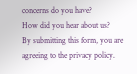concerns do you have?
How did you hear about us?
By submitting this form, you are agreeing to the privacy policy.